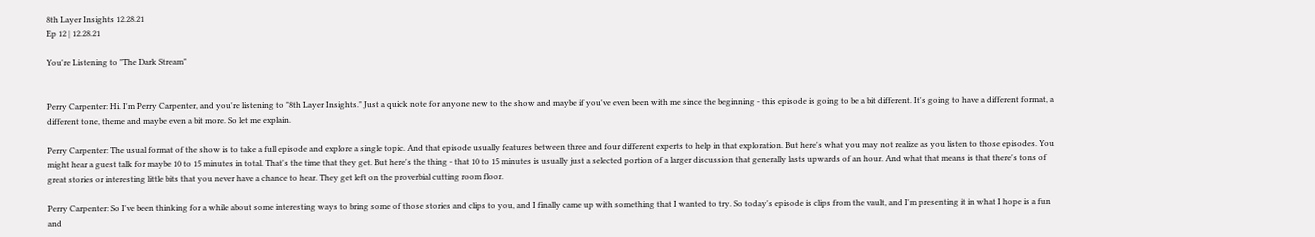8th Layer Insights 12.28.21
Ep 12 | 12.28.21

You're Listening to "The Dark Stream"


Perry Carpenter: Hi. I'm Perry Carpenter, and you're listening to "8th Layer Insights." Just a quick note for anyone new to the show and maybe if you've even been with me since the beginning - this episode is going to be a bit different. It's going to have a different format, a different tone, theme and maybe even a bit more. So let me explain.

Perry Carpenter: The usual format of the show is to take a full episode and explore a single topic. And that episode usually features between three and four different experts to help in that exploration. But here's what you may not realize as you listen to those episodes. You might hear a guest talk for maybe 10 to 15 minutes in total. That's the time that they get. But here's the thing - that 10 to 15 minutes is usually just a selected portion of a larger discussion that generally lasts upwards of an hour. And what that means is that there's tons of great stories or interesting little bits that you never have a chance to hear. They get left on the proverbial cutting room floor.

Perry Carpenter: So I've been thinking for a while about some interesting ways to bring some of those stories and clips to you, and I finally came up with something that I wanted to try. So today's episode is clips from the vault, and I'm presenting it in what I hope is a fun and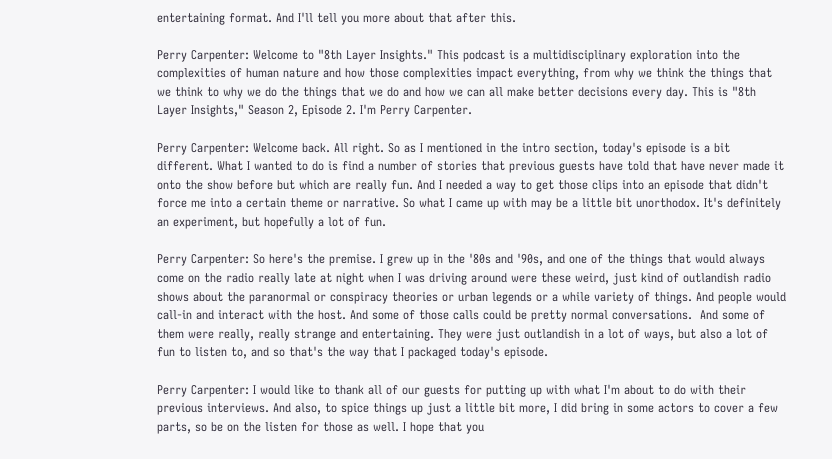entertaining format. And I'll tell you more about that after this.

Perry Carpenter: Welcome to "8th Layer Insights." This podcast is a multidisciplinary exploration into the complexities of human nature and how those complexities impact everything, from why we think the things that we think to why we do the things that we do and how we can all make better decisions every day. This is "8th Layer Insights," Season 2, Episode 2. I'm Perry Carpenter.

Perry Carpenter: Welcome back. All right. So as I mentioned in the intro section, today's episode is a bit different. What I wanted to do is find a number of stories that previous guests have told that have never made it onto the show before but which are really fun. And I needed a way to get those clips into an episode that didn't force me into a certain theme or narrative. So what I came up with may be a little bit unorthodox. It's definitely an experiment, but hopefully a lot of fun.

Perry Carpenter: So here's the premise. I grew up in the '80s and '90s, and one of the things that would always come on the radio really late at night when I was driving around were these weird, just kind of outlandish radio shows about the paranormal or conspiracy theories or urban legends or a while variety of things. And people would call-in and interact with the host. And some of those calls could be pretty normal conversations.  And some of them were really, really strange and entertaining. They were just outlandish in a lot of ways, but also a lot of fun to listen to, and so that's the way that I packaged today's episode.

Perry Carpenter: I would like to thank all of our guests for putting up with what I'm about to do with their previous interviews. And also, to spice things up just a little bit more, I did bring in some actors to cover a few parts, so be on the listen for those as well. I hope that you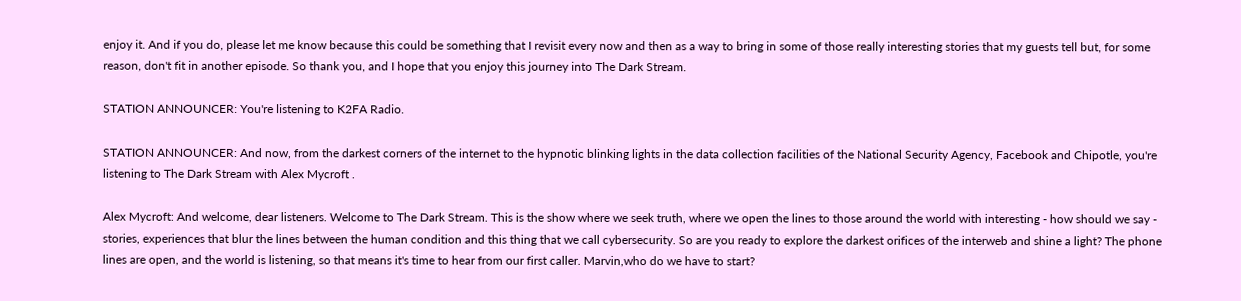enjoy it. And if you do, please let me know because this could be something that I revisit every now and then as a way to bring in some of those really interesting stories that my guests tell but, for some reason, don't fit in another episode. So thank you, and I hope that you enjoy this journey into The Dark Stream.

STATION ANNOUNCER: You're listening to K2FA Radio.

STATION ANNOUNCER: And now, from the darkest corners of the internet to the hypnotic blinking lights in the data collection facilities of the National Security Agency, Facebook and Chipotle, you're listening to The Dark Stream with Alex Mycroft .

Alex Mycroft: And welcome, dear listeners. Welcome to The Dark Stream. This is the show where we seek truth, where we open the lines to those around the world with interesting - how should we say - stories, experiences that blur the lines between the human condition and this thing that we call cybersecurity. So are you ready to explore the darkest orifices of the interweb and shine a light? The phone lines are open, and the world is listening, so that means it's time to hear from our first caller. Marvin,who do we have to start?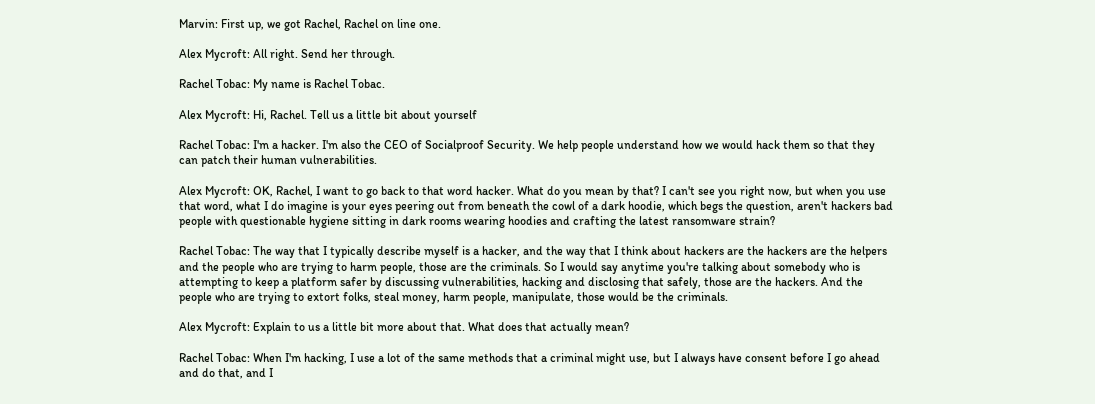Marvin: First up, we got Rachel, Rachel on line one.

Alex Mycroft: All right. Send her through.

Rachel Tobac: My name is Rachel Tobac.

Alex Mycroft: Hi, Rachel. Tell us a little bit about yourself

Rachel Tobac: I'm a hacker. I'm also the CEO of Socialproof Security. We help people understand how we would hack them so that they can patch their human vulnerabilities.

Alex Mycroft: OK, Rachel, I want to go back to that word hacker. What do you mean by that? I can't see you right now, but when you use that word, what I do imagine is your eyes peering out from beneath the cowl of a dark hoodie, which begs the question, aren't hackers bad people with questionable hygiene sitting in dark rooms wearing hoodies and crafting the latest ransomware strain?

Rachel Tobac: The way that I typically describe myself is a hacker, and the way that I think about hackers are the hackers are the helpers and the people who are trying to harm people, those are the criminals. So I would say anytime you're talking about somebody who is attempting to keep a platform safer by discussing vulnerabilities, hacking and disclosing that safely, those are the hackers. And the people who are trying to extort folks, steal money, harm people, manipulate, those would be the criminals.

Alex Mycroft: Explain to us a little bit more about that. What does that actually mean?

Rachel Tobac: When I'm hacking, I use a lot of the same methods that a criminal might use, but I always have consent before I go ahead and do that, and I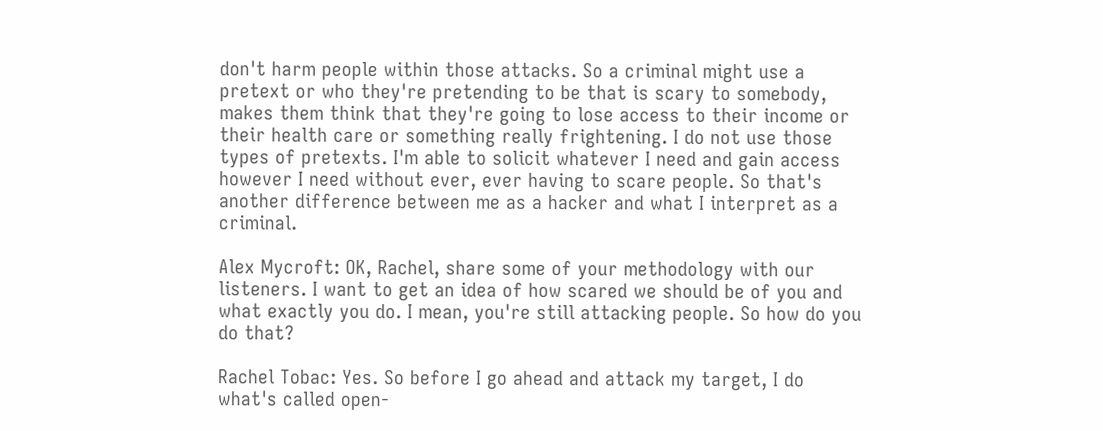don't harm people within those attacks. So a criminal might use a pretext or who they're pretending to be that is scary to somebody, makes them think that they're going to lose access to their income or their health care or something really frightening. I do not use those types of pretexts. I'm able to solicit whatever I need and gain access however I need without ever, ever having to scare people. So that's another difference between me as a hacker and what I interpret as a criminal.

Alex Mycroft: OK, Rachel, share some of your methodology with our listeners. I want to get an idea of how scared we should be of you and what exactly you do. I mean, you're still attacking people. So how do you do that?

Rachel Tobac: Yes. So before I go ahead and attack my target, I do what's called open-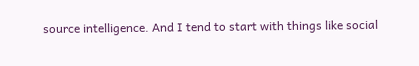source intelligence. And I tend to start with things like social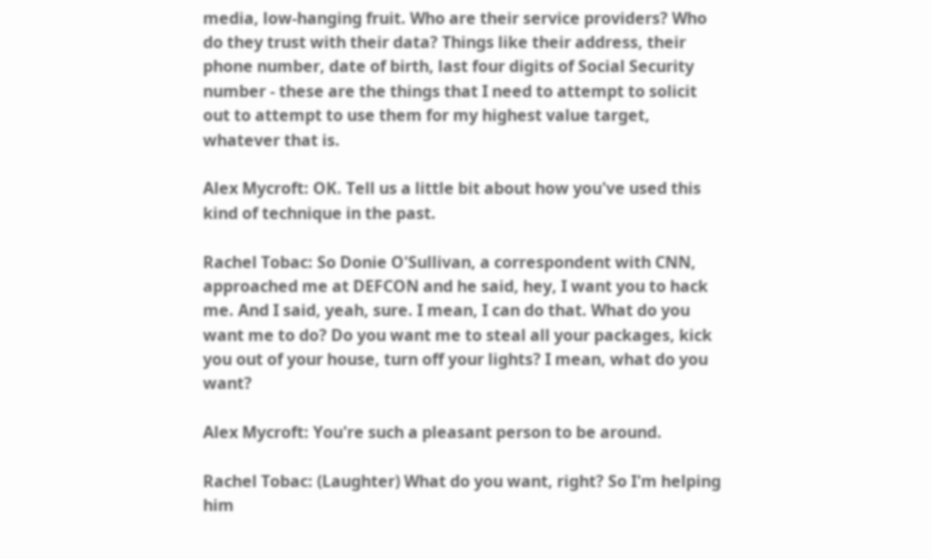media, low-hanging fruit. Who are their service providers? Who do they trust with their data? Things like their address, their phone number, date of birth, last four digits of Social Security number - these are the things that I need to attempt to solicit out to attempt to use them for my highest value target, whatever that is.

Alex Mycroft: OK. Tell us a little bit about how you've used this kind of technique in the past.

Rachel Tobac: So Donie O'Sullivan, a correspondent with CNN, approached me at DEFCON and he said, hey, I want you to hack me. And I said, yeah, sure. I mean, I can do that. What do you want me to do? Do you want me to steal all your packages, kick you out of your house, turn off your lights? I mean, what do you want?

Alex Mycroft: You're such a pleasant person to be around.

Rachel Tobac: (Laughter) What do you want, right? So I'm helping him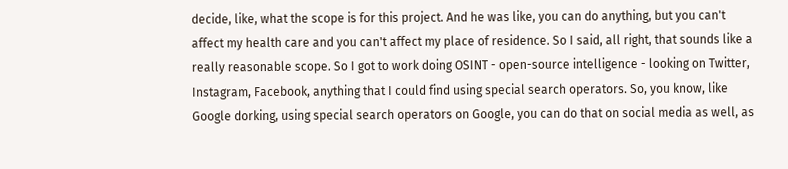decide, like, what the scope is for this project. And he was like, you can do anything, but you can't affect my health care and you can't affect my place of residence. So I said, all right, that sounds like a really reasonable scope. So I got to work doing OSINT - open-source intelligence - looking on Twitter, Instagram, Facebook, anything that I could find using special search operators. So, you know, like Google dorking, using special search operators on Google, you can do that on social media as well, as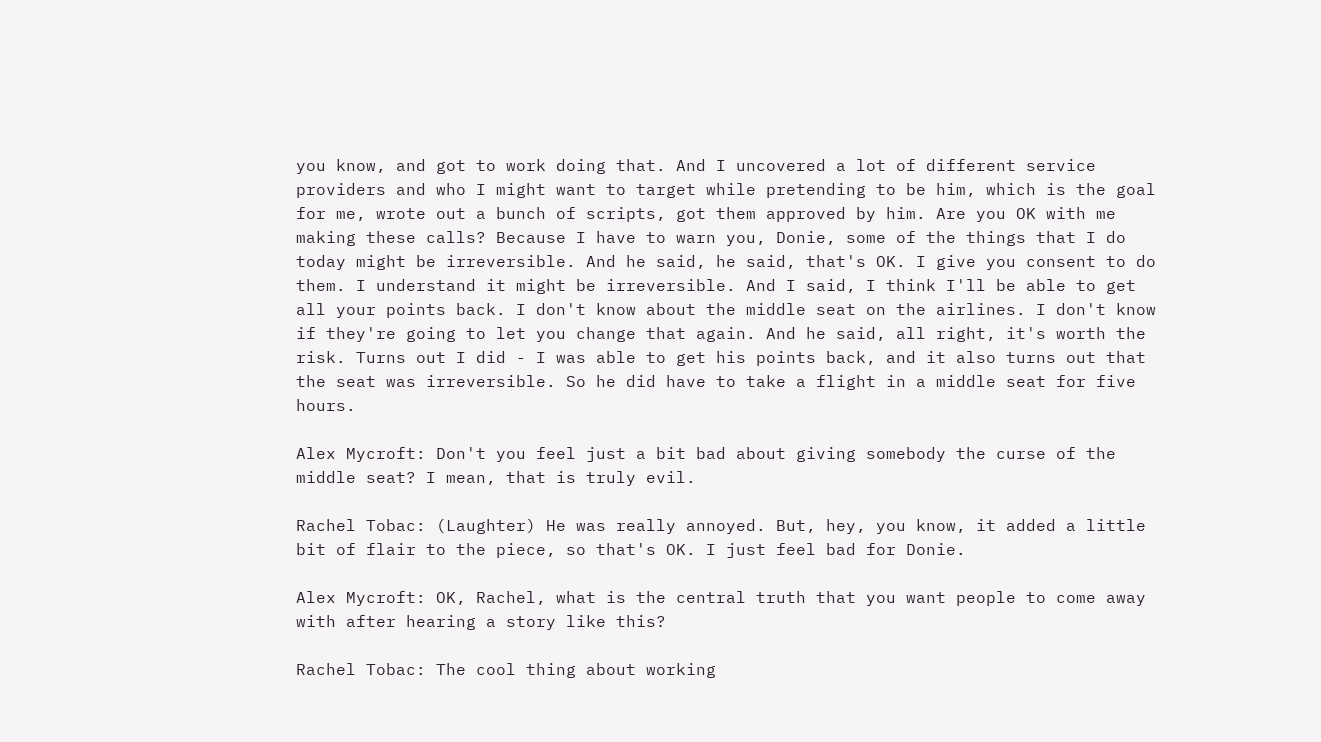you know, and got to work doing that. And I uncovered a lot of different service providers and who I might want to target while pretending to be him, which is the goal for me, wrote out a bunch of scripts, got them approved by him. Are you OK with me making these calls? Because I have to warn you, Donie, some of the things that I do today might be irreversible. And he said, he said, that's OK. I give you consent to do them. I understand it might be irreversible. And I said, I think I'll be able to get all your points back. I don't know about the middle seat on the airlines. I don't know if they're going to let you change that again. And he said, all right, it's worth the risk. Turns out I did - I was able to get his points back, and it also turns out that the seat was irreversible. So he did have to take a flight in a middle seat for five hours.

Alex Mycroft: Don't you feel just a bit bad about giving somebody the curse of the middle seat? I mean, that is truly evil.

Rachel Tobac: (Laughter) He was really annoyed. But, hey, you know, it added a little bit of flair to the piece, so that's OK. I just feel bad for Donie.

Alex Mycroft: OK, Rachel, what is the central truth that you want people to come away with after hearing a story like this?

Rachel Tobac: The cool thing about working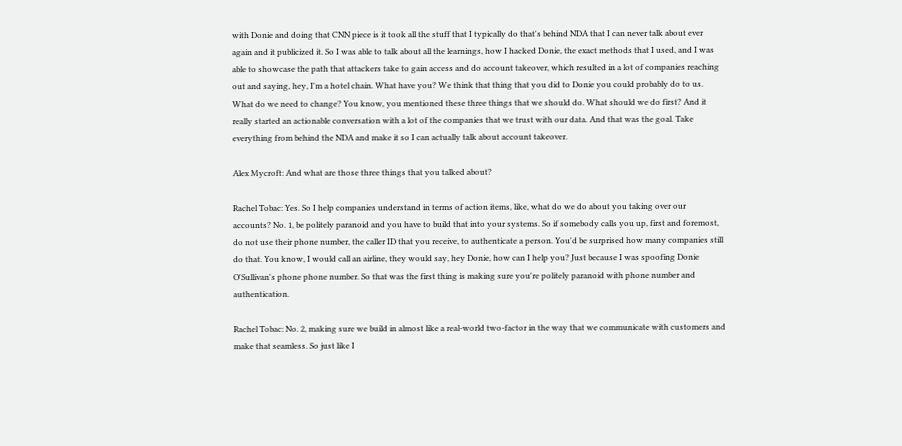with Donie and doing that CNN piece is it took all the stuff that I typically do that's behind NDA that I can never talk about ever again and it publicized it. So I was able to talk about all the learnings, how I hacked Donie, the exact methods that I used, and I was able to showcase the path that attackers take to gain access and do account takeover, which resulted in a lot of companies reaching out and saying, hey, I'm a hotel chain. What have you? We think that thing that you did to Donie you could probably do to us. What do we need to change? You know, you mentioned these three things that we should do. What should we do first? And it really started an actionable conversation with a lot of the companies that we trust with our data. And that was the goal. Take everything from behind the NDA and make it so I can actually talk about account takeover.

Alex Mycroft: And what are those three things that you talked about?

Rachel Tobac: Yes. So I help companies understand in terms of action items, like, what do we do about you taking over our accounts? No. 1, be politely paranoid and you have to build that into your systems. So if somebody calls you up, first and foremost, do not use their phone number, the caller ID that you receive, to authenticate a person. You'd be surprised how many companies still do that. You know, I would call an airline, they would say, hey Donie, how can I help you? Just because I was spoofing Donie O'Sullivan's phone phone number. So that was the first thing is making sure you're politely paranoid with phone number and authentication.

Rachel Tobac: No. 2, making sure we build in almost like a real-world two-factor in the way that we communicate with customers and make that seamless. So just like I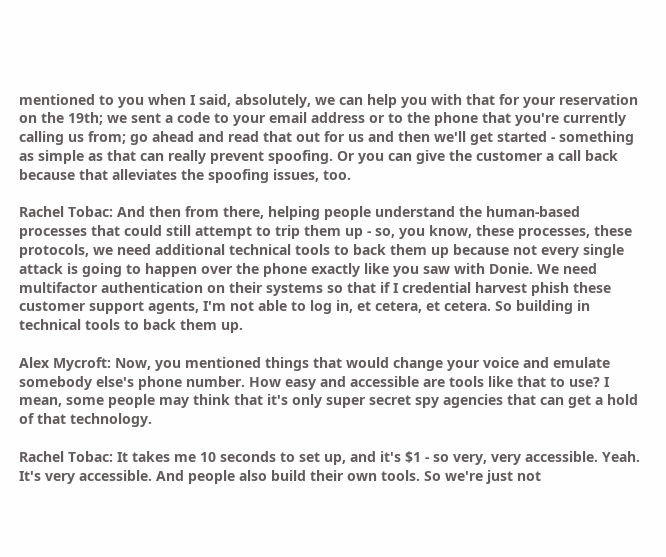mentioned to you when I said, absolutely, we can help you with that for your reservation on the 19th; we sent a code to your email address or to the phone that you're currently calling us from; go ahead and read that out for us and then we'll get started - something as simple as that can really prevent spoofing. Or you can give the customer a call back because that alleviates the spoofing issues, too.

Rachel Tobac: And then from there, helping people understand the human-based processes that could still attempt to trip them up - so, you know, these processes, these protocols, we need additional technical tools to back them up because not every single attack is going to happen over the phone exactly like you saw with Donie. We need multifactor authentication on their systems so that if I credential harvest phish these customer support agents, I'm not able to log in, et cetera, et cetera. So building in technical tools to back them up.

Alex Mycroft: Now, you mentioned things that would change your voice and emulate somebody else's phone number. How easy and accessible are tools like that to use? I mean, some people may think that it's only super secret spy agencies that can get a hold of that technology.

Rachel Tobac: It takes me 10 seconds to set up, and it's $1 - so very, very accessible. Yeah. It's very accessible. And people also build their own tools. So we're just not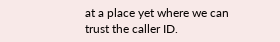at a place yet where we can trust the caller ID.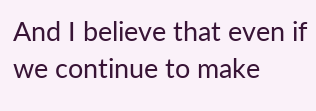And I believe that even if we continue to make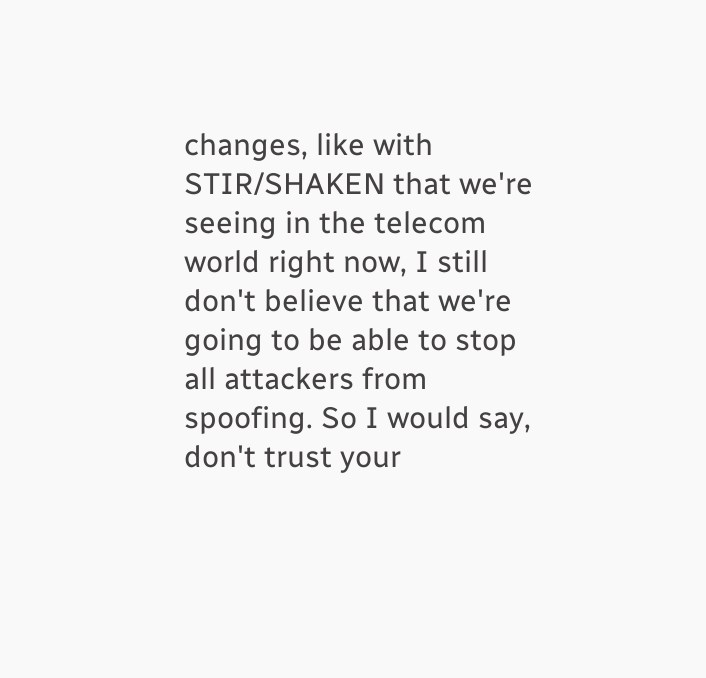changes, like with STIR/SHAKEN that we're seeing in the telecom world right now, I still don't believe that we're going to be able to stop all attackers from spoofing. So I would say, don't trust your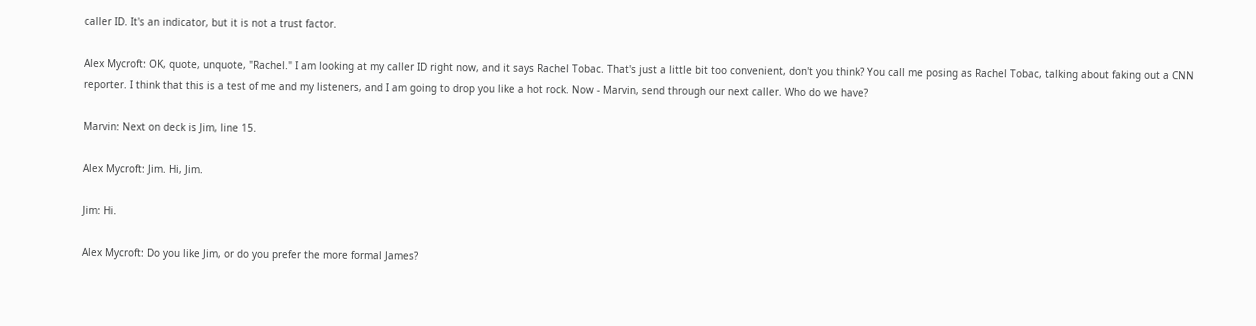caller ID. It's an indicator, but it is not a trust factor.

Alex Mycroft: OK, quote, unquote, "Rachel." I am looking at my caller ID right now, and it says Rachel Tobac. That's just a little bit too convenient, don't you think? You call me posing as Rachel Tobac, talking about faking out a CNN reporter. I think that this is a test of me and my listeners, and I am going to drop you like a hot rock. Now - Marvin, send through our next caller. Who do we have?

Marvin: Next on deck is Jim, line 15.

Alex Mycroft: Jim. Hi, Jim.

Jim: Hi.

Alex Mycroft: Do you like Jim, or do you prefer the more formal James?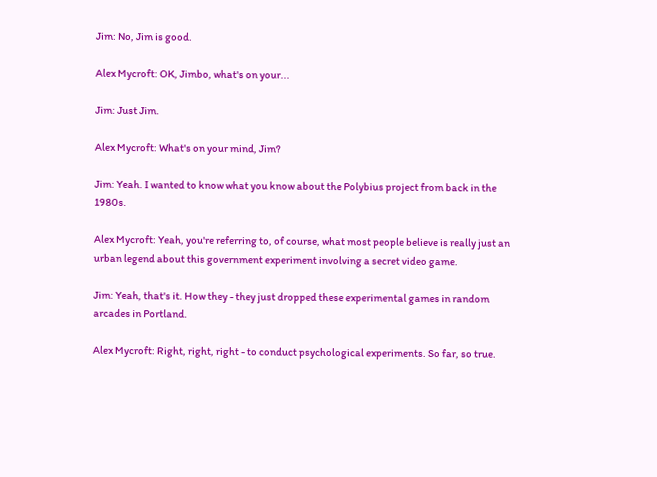Jim: No, Jim is good.

Alex Mycroft: OK, Jimbo, what's on your...

Jim: Just Jim.

Alex Mycroft: What's on your mind, Jim?

Jim: Yeah. I wanted to know what you know about the Polybius project from back in the 1980s.

Alex Mycroft: Yeah, you're referring to, of course, what most people believe is really just an urban legend about this government experiment involving a secret video game.

Jim: Yeah, that's it. How they - they just dropped these experimental games in random arcades in Portland.

Alex Mycroft: Right, right, right - to conduct psychological experiments. So far, so true.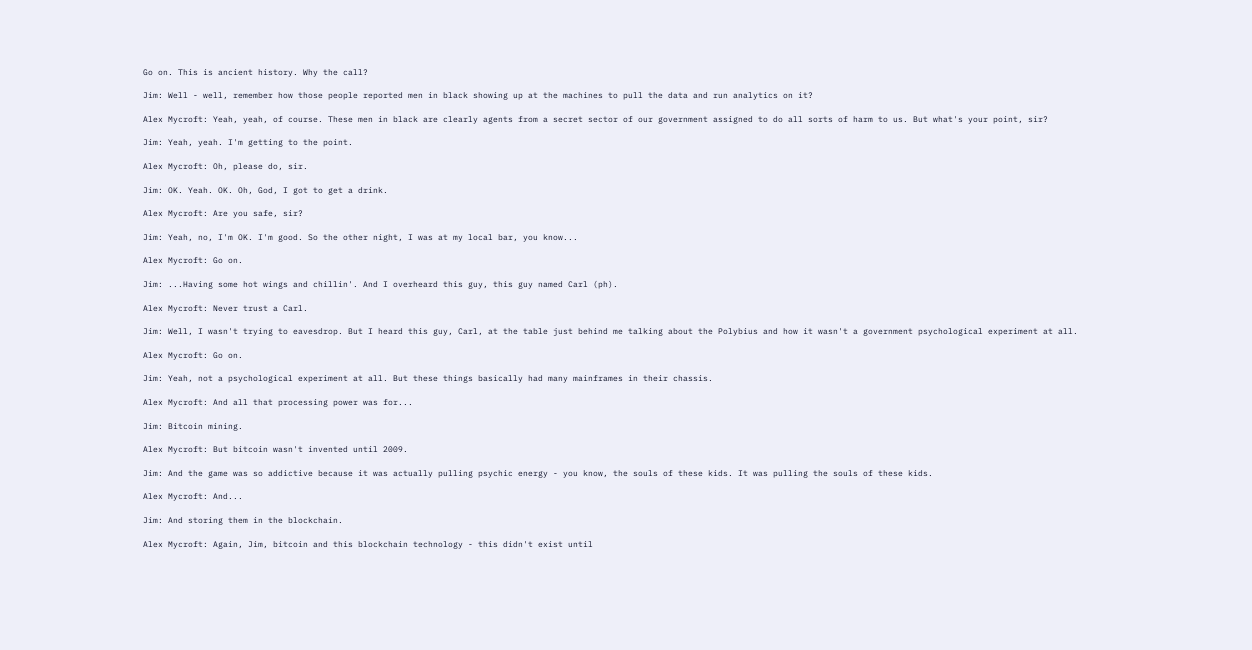Go on. This is ancient history. Why the call?

Jim: Well - well, remember how those people reported men in black showing up at the machines to pull the data and run analytics on it?

Alex Mycroft: Yeah, yeah, of course. These men in black are clearly agents from a secret sector of our government assigned to do all sorts of harm to us. But what's your point, sir?

Jim: Yeah, yeah. I'm getting to the point.

Alex Mycroft: Oh, please do, sir.

Jim: OK. Yeah. OK. Oh, God, I got to get a drink.

Alex Mycroft: Are you safe, sir?

Jim: Yeah, no, I'm OK. I'm good. So the other night, I was at my local bar, you know...

Alex Mycroft: Go on.

Jim: ...Having some hot wings and chillin'. And I overheard this guy, this guy named Carl (ph).

Alex Mycroft: Never trust a Carl.

Jim: Well, I wasn't trying to eavesdrop. But I heard this guy, Carl, at the table just behind me talking about the Polybius and how it wasn't a government psychological experiment at all.

Alex Mycroft: Go on.

Jim: Yeah, not a psychological experiment at all. But these things basically had many mainframes in their chassis.

Alex Mycroft: And all that processing power was for...

Jim: Bitcoin mining.

Alex Mycroft: But bitcoin wasn't invented until 2009.

Jim: And the game was so addictive because it was actually pulling psychic energy - you know, the souls of these kids. It was pulling the souls of these kids.

Alex Mycroft: And...

Jim: And storing them in the blockchain.

Alex Mycroft: Again, Jim, bitcoin and this blockchain technology - this didn't exist until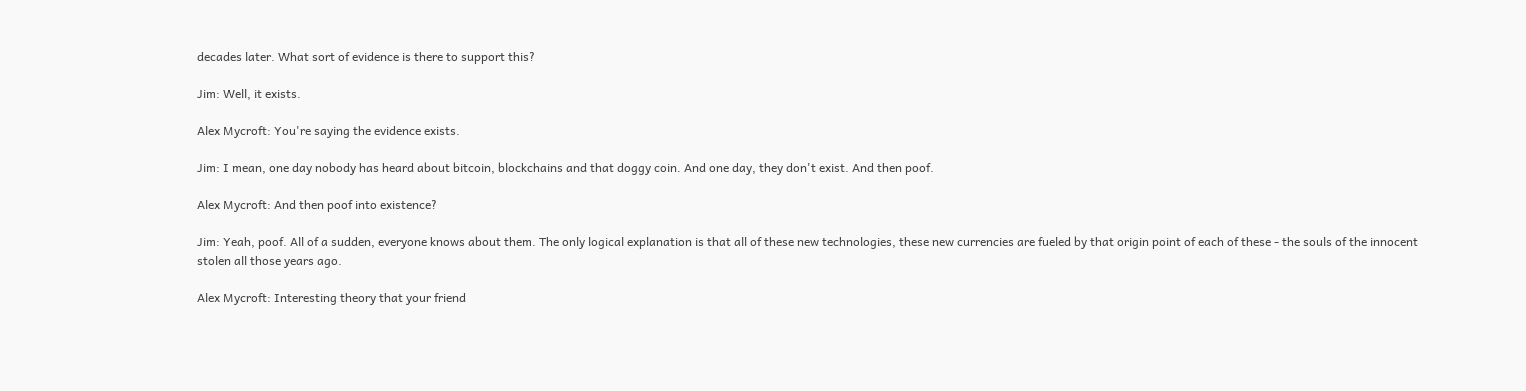decades later. What sort of evidence is there to support this?

Jim: Well, it exists.

Alex Mycroft: You're saying the evidence exists.

Jim: I mean, one day nobody has heard about bitcoin, blockchains and that doggy coin. And one day, they don't exist. And then poof.

Alex Mycroft: And then poof into existence?

Jim: Yeah, poof. All of a sudden, everyone knows about them. The only logical explanation is that all of these new technologies, these new currencies are fueled by that origin point of each of these - the souls of the innocent stolen all those years ago.

Alex Mycroft: Interesting theory that your friend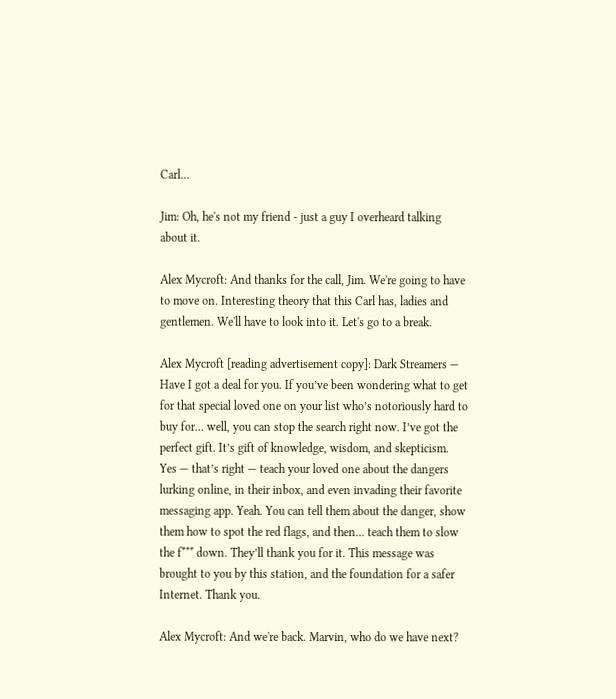Carl...

Jim: Oh, he's not my friend - just a guy I overheard talking about it.

Alex Mycroft: And thanks for the call, Jim. We're going to have to move on. Interesting theory that this Carl has, ladies and gentlemen. We'll have to look into it. Let's go to a break.

Alex Mycroft [reading advertisement copy]: Dark Streamers — Have I got a deal for you. If you’ve been wondering what to get for that special loved one on your list who’s notoriously hard to buy for… well, you can stop the search right now. I’ve got the perfect gift. It’s gift of knowledge, wisdom, and skepticism. Yes — that’s right — teach your loved one about the dangers lurking online, in their inbox, and even invading their favorite messaging app. Yeah. You can tell them about the danger, show them how to spot the red flags, and then… teach them to slow the f*** down. They’ll thank you for it. This message was brought to you by this station, and the foundation for a safer Internet. Thank you.

Alex Mycroft: And we're back. Marvin, who do we have next?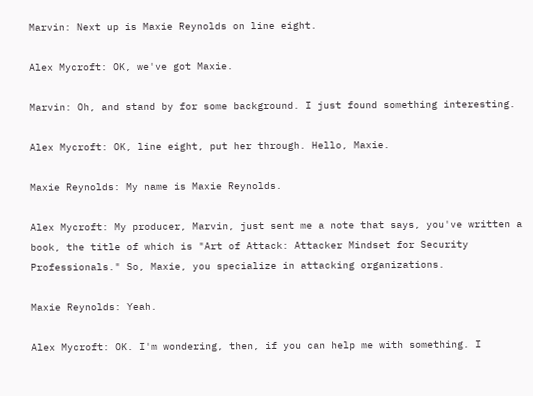Marvin: Next up is Maxie Reynolds on line eight.

Alex Mycroft: OK, we've got Maxie.

Marvin: Oh, and stand by for some background. I just found something interesting.

Alex Mycroft: OK, line eight, put her through. Hello, Maxie.

Maxie Reynolds: My name is Maxie Reynolds.

Alex Mycroft: My producer, Marvin, just sent me a note that says, you've written a book, the title of which is "Art of Attack: Attacker Mindset for Security Professionals." So, Maxie, you specialize in attacking organizations.

Maxie Reynolds: Yeah.

Alex Mycroft: OK. I'm wondering, then, if you can help me with something. I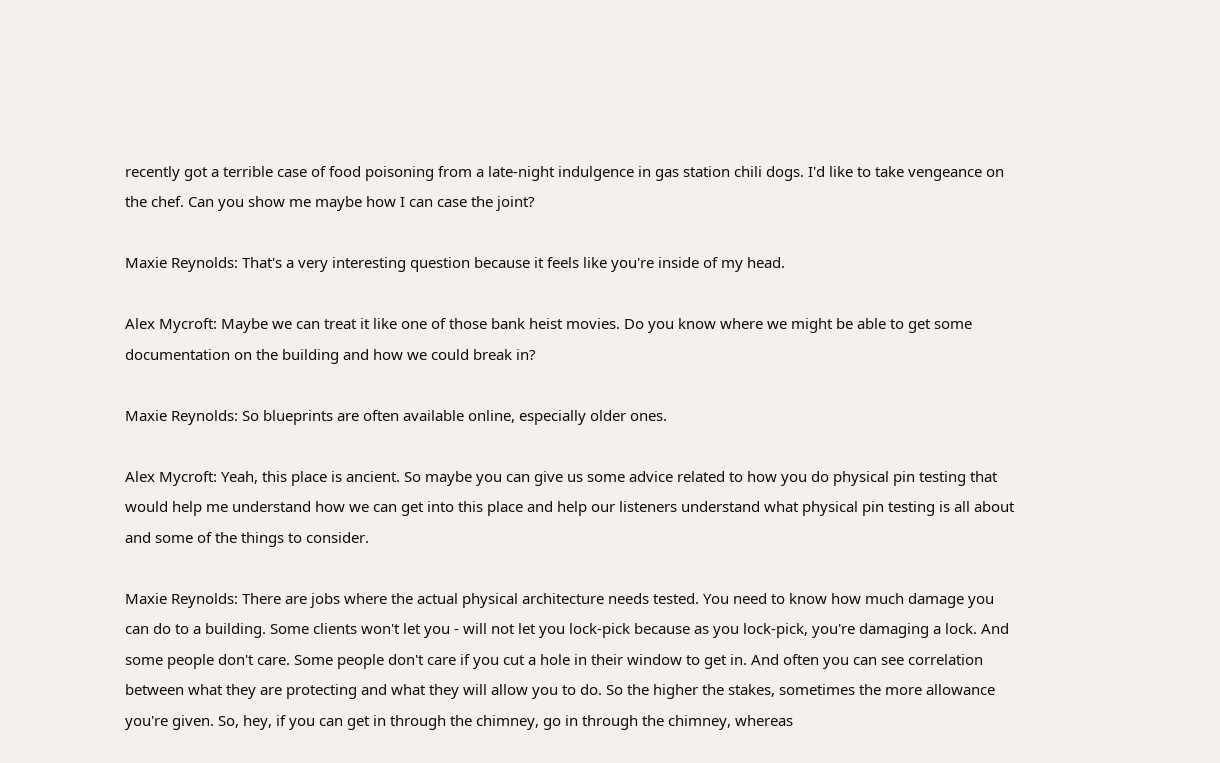recently got a terrible case of food poisoning from a late-night indulgence in gas station chili dogs. I'd like to take vengeance on the chef. Can you show me maybe how I can case the joint?

Maxie Reynolds: That's a very interesting question because it feels like you're inside of my head.

Alex Mycroft: Maybe we can treat it like one of those bank heist movies. Do you know where we might be able to get some documentation on the building and how we could break in?

Maxie Reynolds: So blueprints are often available online, especially older ones.

Alex Mycroft: Yeah, this place is ancient. So maybe you can give us some advice related to how you do physical pin testing that would help me understand how we can get into this place and help our listeners understand what physical pin testing is all about and some of the things to consider.

Maxie Reynolds: There are jobs where the actual physical architecture needs tested. You need to know how much damage you can do to a building. Some clients won't let you - will not let you lock-pick because as you lock-pick, you're damaging a lock. And some people don't care. Some people don't care if you cut a hole in their window to get in. And often you can see correlation between what they are protecting and what they will allow you to do. So the higher the stakes, sometimes the more allowance you're given. So, hey, if you can get in through the chimney, go in through the chimney, whereas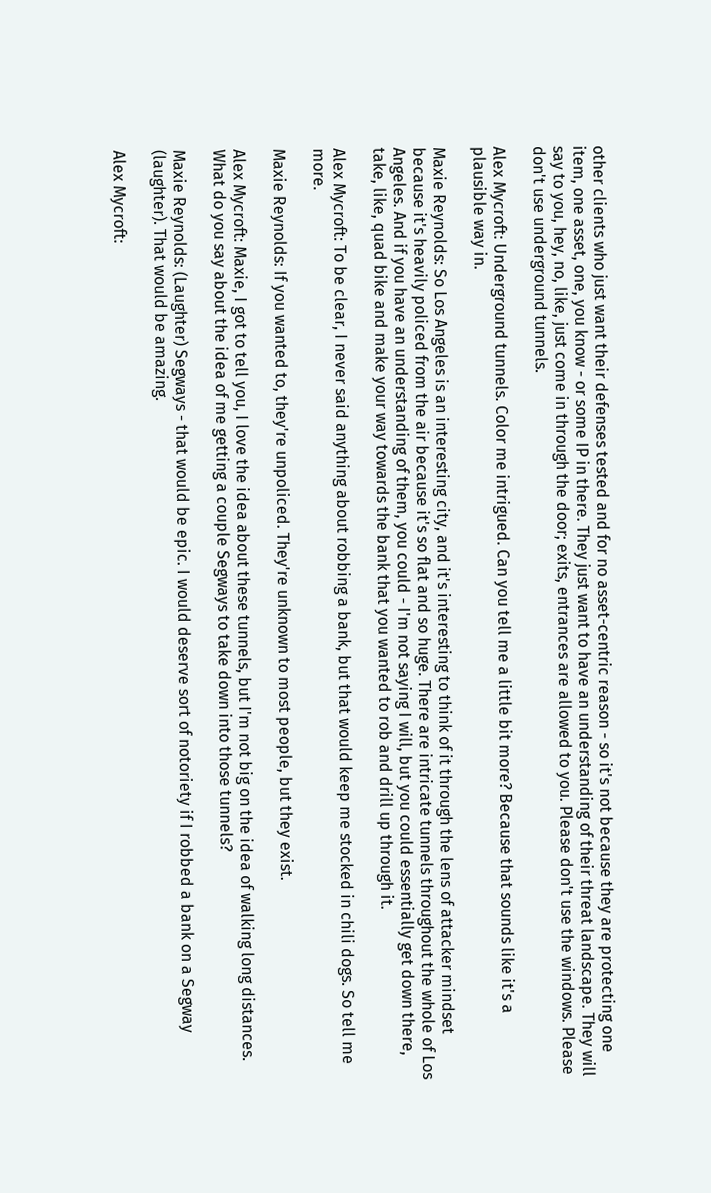other clients who just want their defenses tested and for no asset-centric reason - so it's not because they are protecting one item, one asset, one, you know - or some IP in there. They just want to have an understanding of their threat landscape. They will say to you, hey, no, like, just come in through the door; exits, entrances are allowed to you. Please don't use the windows. Please don't use underground tunnels.

Alex Mycroft: Underground tunnels. Color me intrigued. Can you tell me a little bit more? Because that sounds like it's a plausible way in.

Maxie Reynolds: So Los Angeles is an interesting city, and it's interesting to think of it through the lens of attacker mindset because it's heavily policed from the air because it's so flat and so huge. There are intricate tunnels throughout the whole of Los Angeles. And if you have an understanding of them, you could - I'm not saying I will, but you could essentially get down there, take, like, quad bike and make your way towards the bank that you wanted to rob and drill up through it.

Alex Mycroft: To be clear, I never said anything about robbing a bank, but that would keep me stocked in chili dogs. So tell me more.

Maxie Reynolds: If you wanted to, they're unpoliced. They're unknown to most people, but they exist.

Alex Mycroft: Maxie, I got to tell you, I love the idea about these tunnels, but I'm not big on the idea of walking long distances. What do you say about the idea of me getting a couple Segways to take down into those tunnels?

Maxie Reynolds: (Laughter) Segways - that would be epic. I would deserve sort of notoriety if I robbed a bank on a Segway (laughter). That would be amazing.

Alex Mycroft: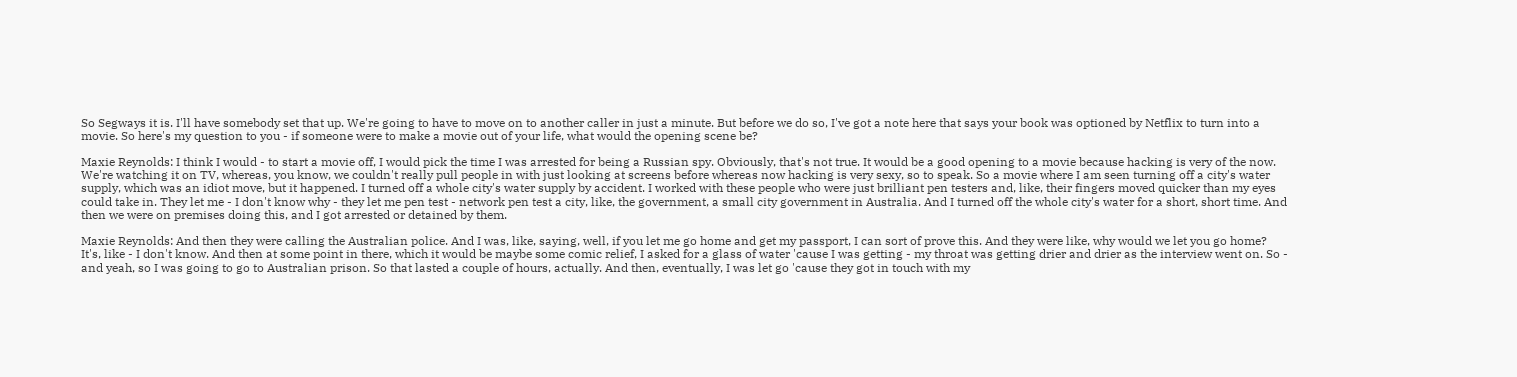So Segways it is. I'll have somebody set that up. We're going to have to move on to another caller in just a minute. But before we do so, I've got a note here that says your book was optioned by Netflix to turn into a movie. So here's my question to you - if someone were to make a movie out of your life, what would the opening scene be?

Maxie Reynolds: I think I would - to start a movie off, I would pick the time I was arrested for being a Russian spy. Obviously, that's not true. It would be a good opening to a movie because hacking is very of the now. We're watching it on TV, whereas, you know, we couldn't really pull people in with just looking at screens before whereas now hacking is very sexy, so to speak. So a movie where I am seen turning off a city's water supply, which was an idiot move, but it happened. I turned off a whole city's water supply by accident. I worked with these people who were just brilliant pen testers and, like, their fingers moved quicker than my eyes could take in. They let me - I don't know why - they let me pen test - network pen test a city, like, the government, a small city government in Australia. And I turned off the whole city's water for a short, short time. And then we were on premises doing this, and I got arrested or detained by them.

Maxie Reynolds: And then they were calling the Australian police. And I was, like, saying, well, if you let me go home and get my passport, I can sort of prove this. And they were like, why would we let you go home? It's, like - I don't know. And then at some point in there, which it would be maybe some comic relief, I asked for a glass of water 'cause I was getting - my throat was getting drier and drier as the interview went on. So - and yeah, so I was going to go to Australian prison. So that lasted a couple of hours, actually. And then, eventually, I was let go 'cause they got in touch with my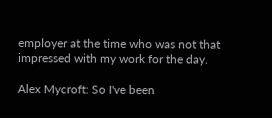employer at the time who was not that impressed with my work for the day.

Alex Mycroft: So I've been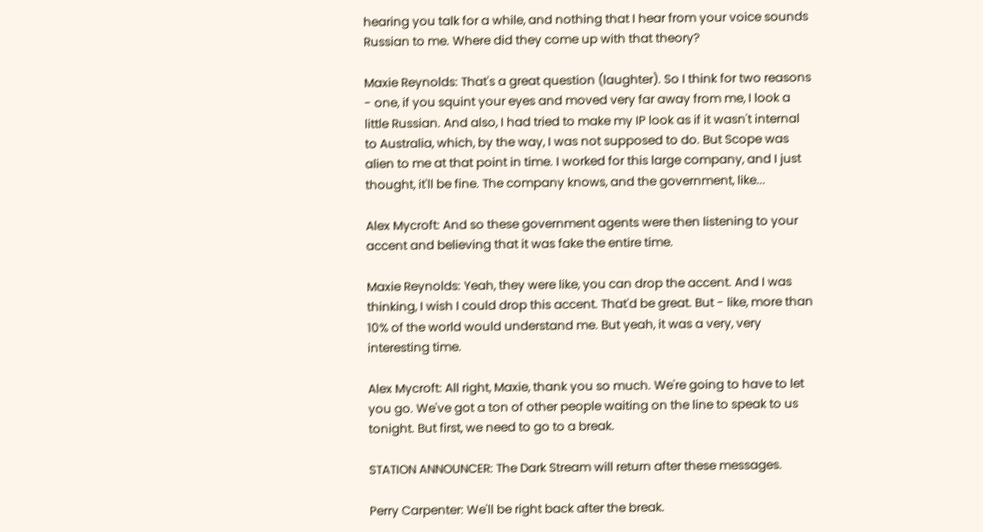hearing you talk for a while, and nothing that I hear from your voice sounds Russian to me. Where did they come up with that theory?

Maxie Reynolds: That's a great question (laughter). So I think for two reasons - one, if you squint your eyes and moved very far away from me, I look a little Russian. And also, I had tried to make my IP look as if it wasn't internal to Australia, which, by the way, I was not supposed to do. But Scope was alien to me at that point in time. I worked for this large company, and I just thought, it'll be fine. The company knows, and the government, like...

Alex Mycroft: And so these government agents were then listening to your accent and believing that it was fake the entire time.

Maxie Reynolds: Yeah, they were like, you can drop the accent. And I was thinking, I wish I could drop this accent. That'd be great. But - like, more than 10% of the world would understand me. But yeah, it was a very, very interesting time.

Alex Mycroft: All right, Maxie, thank you so much. We're going to have to let you go. We've got a ton of other people waiting on the line to speak to us tonight. But first, we need to go to a break.

STATION ANNOUNCER: The Dark Stream will return after these messages.

Perry Carpenter: We'll be right back after the break.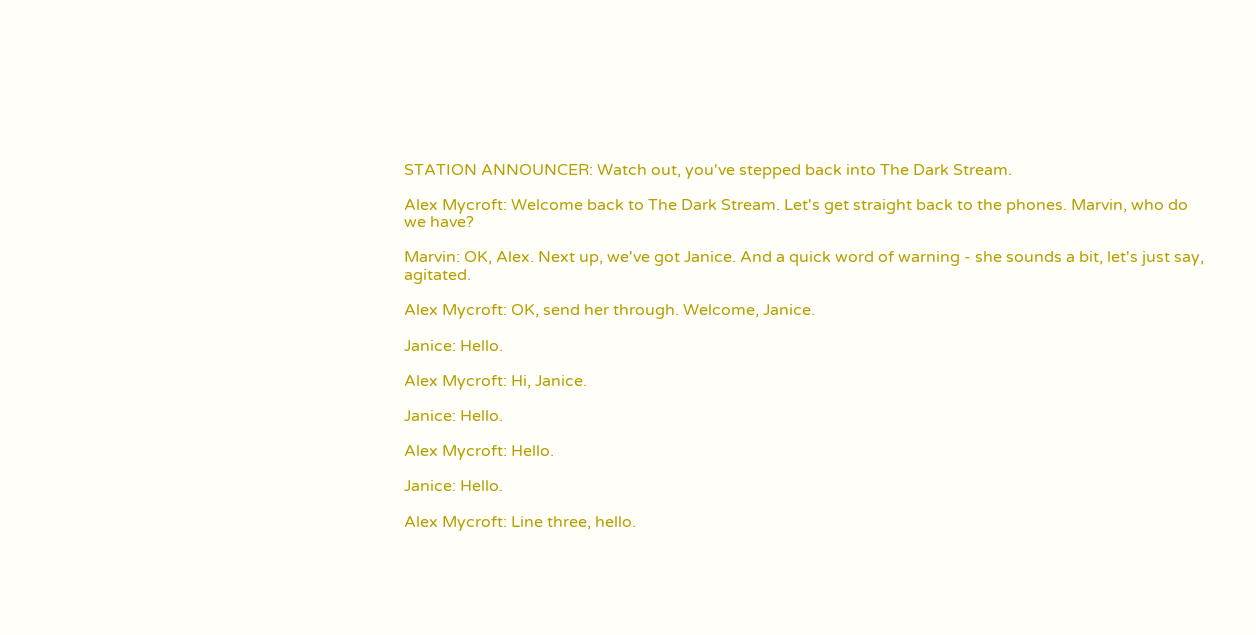STATION ANNOUNCER: Watch out, you've stepped back into The Dark Stream.

Alex Mycroft: Welcome back to The Dark Stream. Let's get straight back to the phones. Marvin, who do we have?

Marvin: OK, Alex. Next up, we've got Janice. And a quick word of warning - she sounds a bit, let's just say, agitated.

Alex Mycroft: OK, send her through. Welcome, Janice.

Janice: Hello.

Alex Mycroft: Hi, Janice.

Janice: Hello.

Alex Mycroft: Hello.

Janice: Hello.

Alex Mycroft: Line three, hello.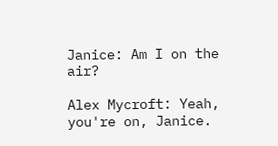Janice: Am I on the air?

Alex Mycroft: Yeah, you're on, Janice.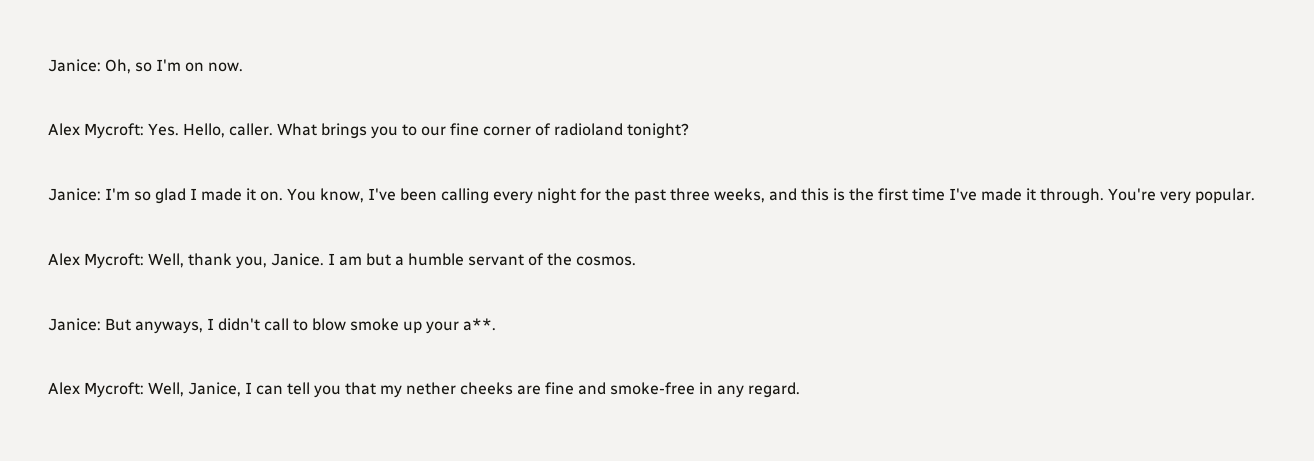Janice: Oh, so I'm on now.

Alex Mycroft: Yes. Hello, caller. What brings you to our fine corner of radioland tonight?

Janice: I'm so glad I made it on. You know, I've been calling every night for the past three weeks, and this is the first time I've made it through. You're very popular.

Alex Mycroft: Well, thank you, Janice. I am but a humble servant of the cosmos.

Janice: But anyways, I didn't call to blow smoke up your a**.

Alex Mycroft: Well, Janice, I can tell you that my nether cheeks are fine and smoke-free in any regard.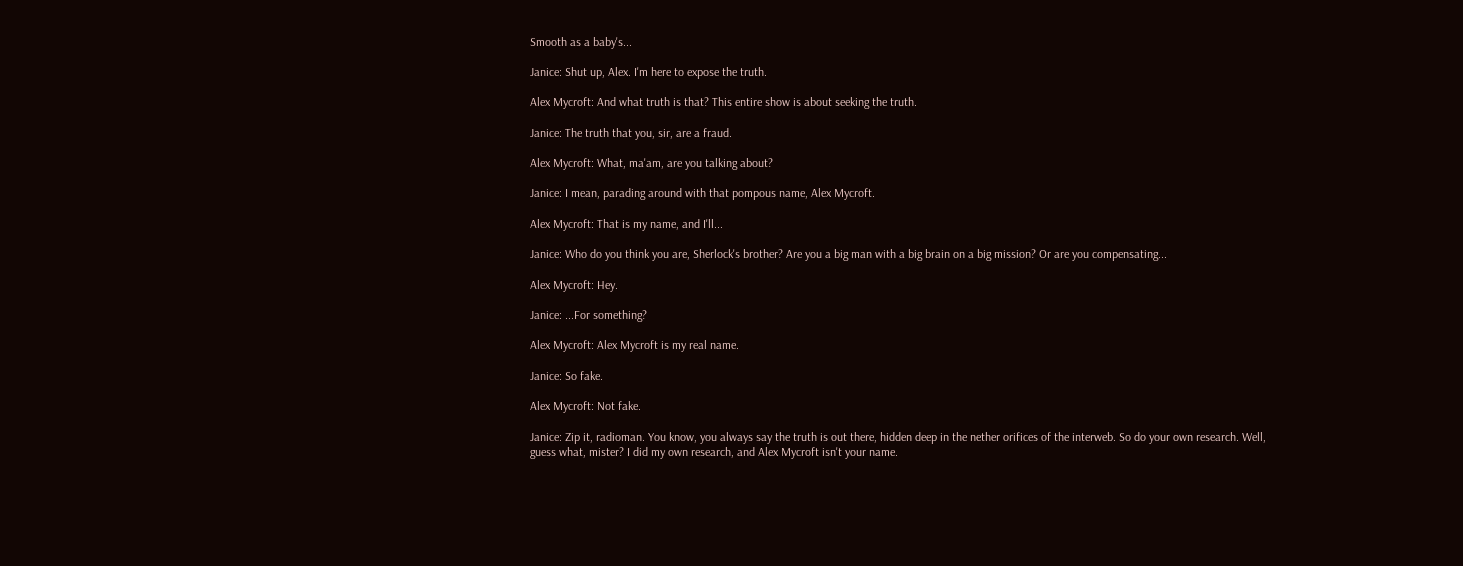Smooth as a baby's...

Janice: Shut up, Alex. I'm here to expose the truth.

Alex Mycroft: And what truth is that? This entire show is about seeking the truth.

Janice: The truth that you, sir, are a fraud.

Alex Mycroft: What, ma'am, are you talking about?

Janice: I mean, parading around with that pompous name, Alex Mycroft.

Alex Mycroft: That is my name, and I'll...

Janice: Who do you think you are, Sherlock's brother? Are you a big man with a big brain on a big mission? Or are you compensating...

Alex Mycroft: Hey.

Janice: ...For something?

Alex Mycroft: Alex Mycroft is my real name.

Janice: So fake.

Alex Mycroft: Not fake.

Janice: Zip it, radioman. You know, you always say the truth is out there, hidden deep in the nether orifices of the interweb. So do your own research. Well, guess what, mister? I did my own research, and Alex Mycroft isn't your name.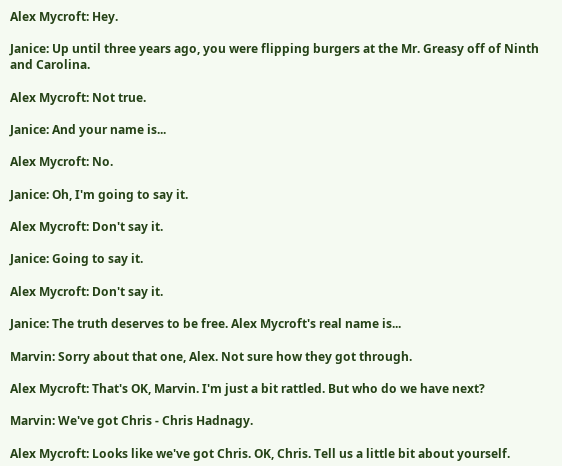Alex Mycroft: Hey.

Janice: Up until three years ago, you were flipping burgers at the Mr. Greasy off of Ninth and Carolina.

Alex Mycroft: Not true.

Janice: And your name is...

Alex Mycroft: No.

Janice: Oh, I'm going to say it.

Alex Mycroft: Don't say it.

Janice: Going to say it.

Alex Mycroft: Don't say it.

Janice: The truth deserves to be free. Alex Mycroft's real name is...

Marvin: Sorry about that one, Alex. Not sure how they got through.

Alex Mycroft: That's OK, Marvin. I'm just a bit rattled. But who do we have next?

Marvin: We've got Chris - Chris Hadnagy.

Alex Mycroft: Looks like we've got Chris. OK, Chris. Tell us a little bit about yourself.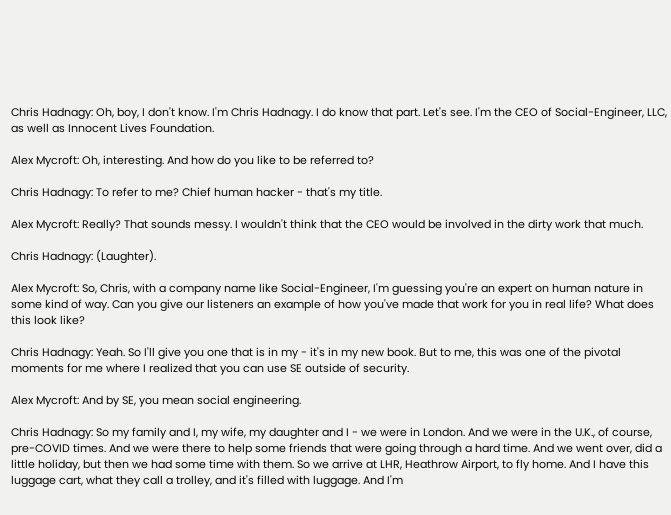Chris Hadnagy: Oh, boy, I don't know. I'm Chris Hadnagy. I do know that part. Let's see. I'm the CEO of Social-Engineer, LLC, as well as Innocent Lives Foundation.

Alex Mycroft: Oh, interesting. And how do you like to be referred to?

Chris Hadnagy: To refer to me? Chief human hacker - that's my title.

Alex Mycroft: Really? That sounds messy. I wouldn't think that the CEO would be involved in the dirty work that much.

Chris Hadnagy: (Laughter).

Alex Mycroft: So, Chris, with a company name like Social-Engineer, I'm guessing you're an expert on human nature in some kind of way. Can you give our listeners an example of how you've made that work for you in real life? What does this look like?

Chris Hadnagy: Yeah. So I'll give you one that is in my - it's in my new book. But to me, this was one of the pivotal moments for me where I realized that you can use SE outside of security.

Alex Mycroft: And by SE, you mean social engineering.

Chris Hadnagy: So my family and I, my wife, my daughter and I - we were in London. And we were in the U.K., of course, pre-COVID times. And we were there to help some friends that were going through a hard time. And we went over, did a little holiday, but then we had some time with them. So we arrive at LHR, Heathrow Airport, to fly home. And I have this luggage cart, what they call a trolley, and it's filled with luggage. And I'm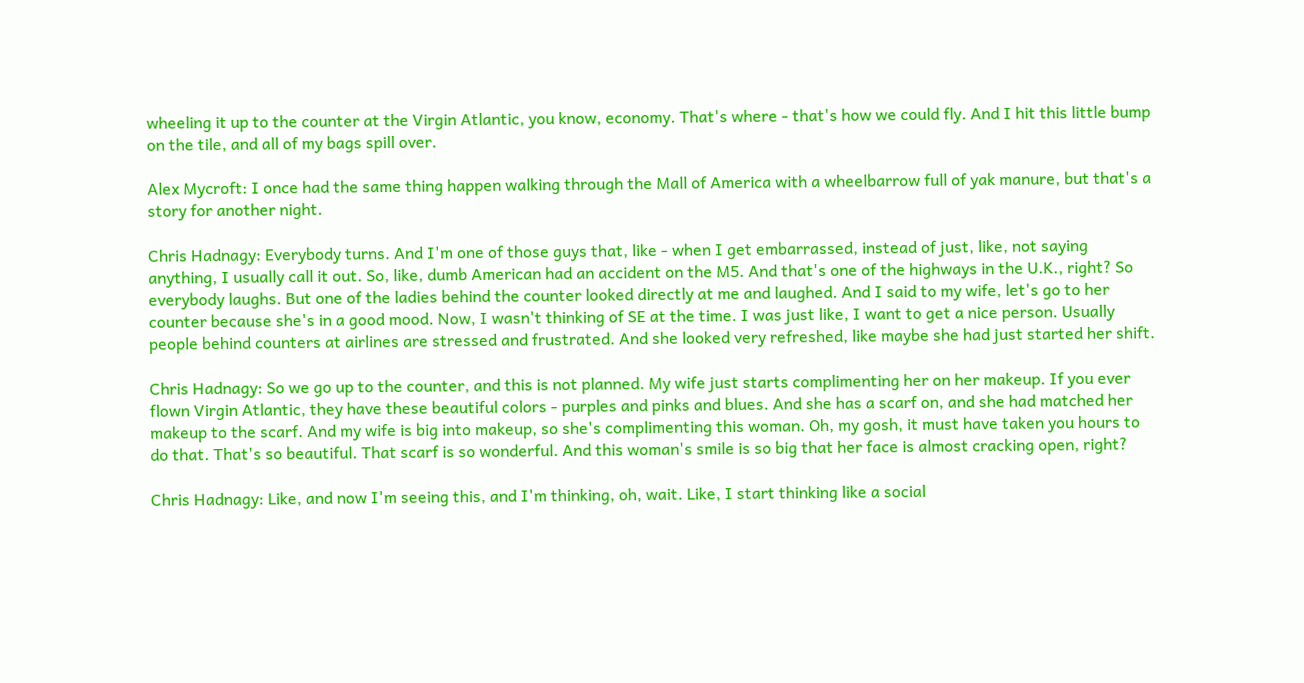wheeling it up to the counter at the Virgin Atlantic, you know, economy. That's where - that's how we could fly. And I hit this little bump on the tile, and all of my bags spill over.

Alex Mycroft: I once had the same thing happen walking through the Mall of America with a wheelbarrow full of yak manure, but that's a story for another night.

Chris Hadnagy: Everybody turns. And I'm one of those guys that, like - when I get embarrassed, instead of just, like, not saying anything, I usually call it out. So, like, dumb American had an accident on the M5. And that's one of the highways in the U.K., right? So everybody laughs. But one of the ladies behind the counter looked directly at me and laughed. And I said to my wife, let's go to her counter because she's in a good mood. Now, I wasn't thinking of SE at the time. I was just like, I want to get a nice person. Usually people behind counters at airlines are stressed and frustrated. And she looked very refreshed, like maybe she had just started her shift.

Chris Hadnagy: So we go up to the counter, and this is not planned. My wife just starts complimenting her on her makeup. If you ever flown Virgin Atlantic, they have these beautiful colors - purples and pinks and blues. And she has a scarf on, and she had matched her makeup to the scarf. And my wife is big into makeup, so she's complimenting this woman. Oh, my gosh, it must have taken you hours to do that. That's so beautiful. That scarf is so wonderful. And this woman's smile is so big that her face is almost cracking open, right?

Chris Hadnagy: Like, and now I'm seeing this, and I'm thinking, oh, wait. Like, I start thinking like a social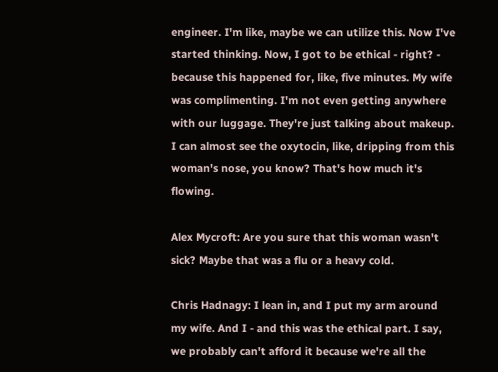engineer. I'm like, maybe we can utilize this. Now I've started thinking. Now, I got to be ethical - right? - because this happened for, like, five minutes. My wife was complimenting. I'm not even getting anywhere with our luggage. They're just talking about makeup. I can almost see the oxytocin, like, dripping from this woman's nose, you know? That's how much it's flowing.

Alex Mycroft: Are you sure that this woman wasn't sick? Maybe that was a flu or a heavy cold.

Chris Hadnagy: I lean in, and I put my arm around my wife. And I - and this was the ethical part. I say, we probably can't afford it because we're all the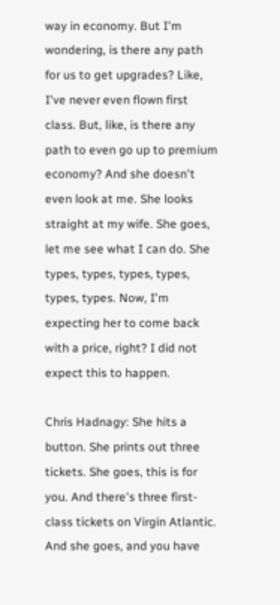way in economy. But I'm wondering, is there any path for us to get upgrades? Like, I've never even flown first class. But, like, is there any path to even go up to premium economy? And she doesn't even look at me. She looks straight at my wife. She goes, let me see what I can do. She types, types, types, types, types, types. Now, I'm expecting her to come back with a price, right? I did not expect this to happen.

Chris Hadnagy: She hits a button. She prints out three tickets. She goes, this is for you. And there's three first-class tickets on Virgin Atlantic. And she goes, and you have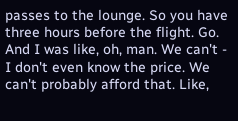passes to the lounge. So you have three hours before the flight. Go. And I was like, oh, man. We can't - I don't even know the price. We can't probably afford that. Like,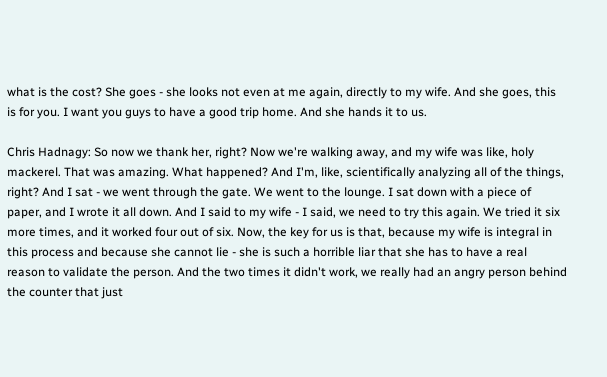what is the cost? She goes - she looks not even at me again, directly to my wife. And she goes, this is for you. I want you guys to have a good trip home. And she hands it to us.

Chris Hadnagy: So now we thank her, right? Now we're walking away, and my wife was like, holy mackerel. That was amazing. What happened? And I'm, like, scientifically analyzing all of the things, right? And I sat - we went through the gate. We went to the lounge. I sat down with a piece of paper, and I wrote it all down. And I said to my wife - I said, we need to try this again. We tried it six more times, and it worked four out of six. Now, the key for us is that, because my wife is integral in this process and because she cannot lie - she is such a horrible liar that she has to have a real reason to validate the person. And the two times it didn't work, we really had an angry person behind the counter that just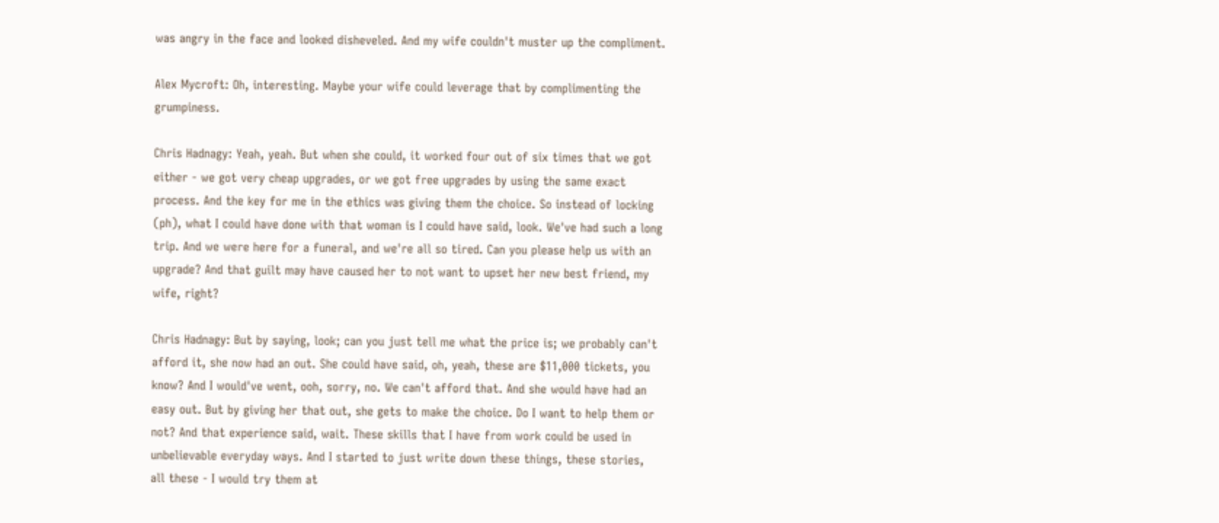was angry in the face and looked disheveled. And my wife couldn't muster up the compliment.

Alex Mycroft: Oh, interesting. Maybe your wife could leverage that by complimenting the grumpiness.

Chris Hadnagy: Yeah, yeah. But when she could, it worked four out of six times that we got either - we got very cheap upgrades, or we got free upgrades by using the same exact process. And the key for me in the ethics was giving them the choice. So instead of locking (ph), what I could have done with that woman is I could have said, look. We've had such a long trip. And we were here for a funeral, and we're all so tired. Can you please help us with an upgrade? And that guilt may have caused her to not want to upset her new best friend, my wife, right?

Chris Hadnagy: But by saying, look; can you just tell me what the price is; we probably can't afford it, she now had an out. She could have said, oh, yeah, these are $11,000 tickets, you know? And I would've went, ooh, sorry, no. We can't afford that. And she would have had an easy out. But by giving her that out, she gets to make the choice. Do I want to help them or not? And that experience said, wait. These skills that I have from work could be used in unbelievable everyday ways. And I started to just write down these things, these stories, all these - I would try them at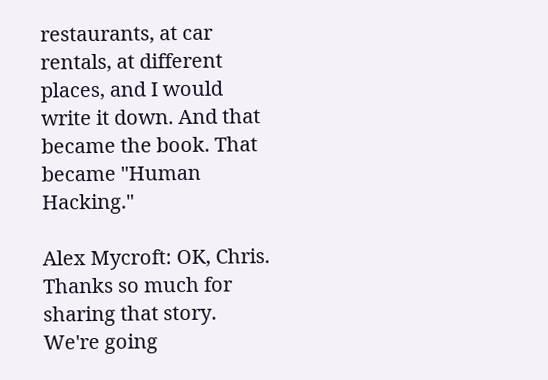restaurants, at car rentals, at different places, and I would write it down. And that became the book. That became "Human Hacking."

Alex Mycroft: OK, Chris. Thanks so much for sharing that story. We're going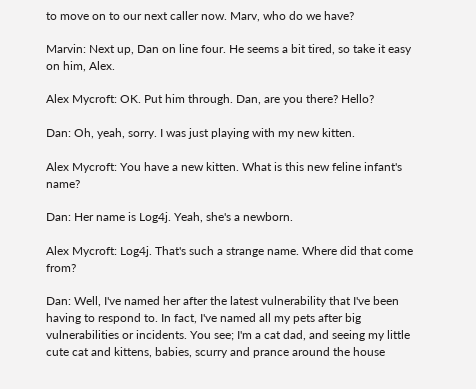to move on to our next caller now. Marv, who do we have?

Marvin: Next up, Dan on line four. He seems a bit tired, so take it easy on him, Alex.

Alex Mycroft: OK. Put him through. Dan, are you there? Hello?

Dan: Oh, yeah, sorry. I was just playing with my new kitten.

Alex Mycroft: You have a new kitten. What is this new feline infant's name?

Dan: Her name is Log4j. Yeah, she's a newborn.

Alex Mycroft: Log4j. That's such a strange name. Where did that come from?

Dan: Well, I've named her after the latest vulnerability that I've been having to respond to. In fact, I've named all my pets after big vulnerabilities or incidents. You see; I'm a cat dad, and seeing my little cute cat and kittens, babies, scurry and prance around the house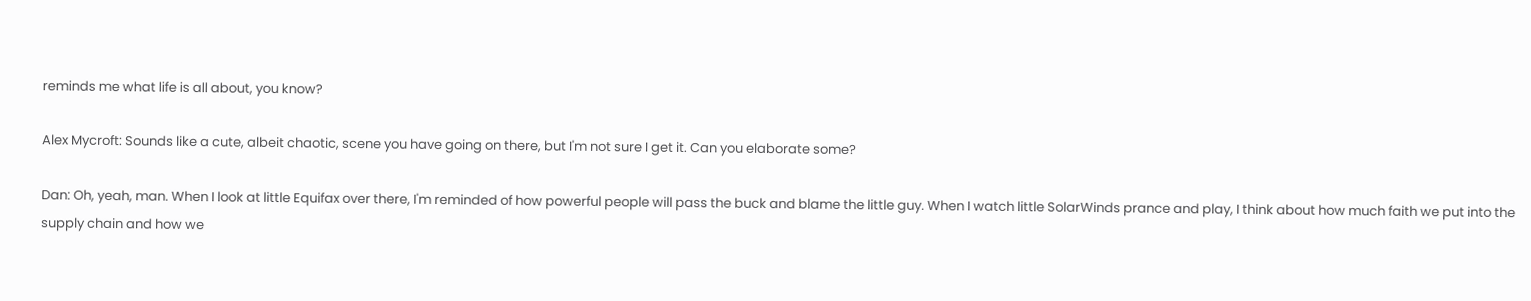reminds me what life is all about, you know?

Alex Mycroft: Sounds like a cute, albeit chaotic, scene you have going on there, but I'm not sure I get it. Can you elaborate some?

Dan: Oh, yeah, man. When I look at little Equifax over there, I'm reminded of how powerful people will pass the buck and blame the little guy. When I watch little SolarWinds prance and play, I think about how much faith we put into the supply chain and how we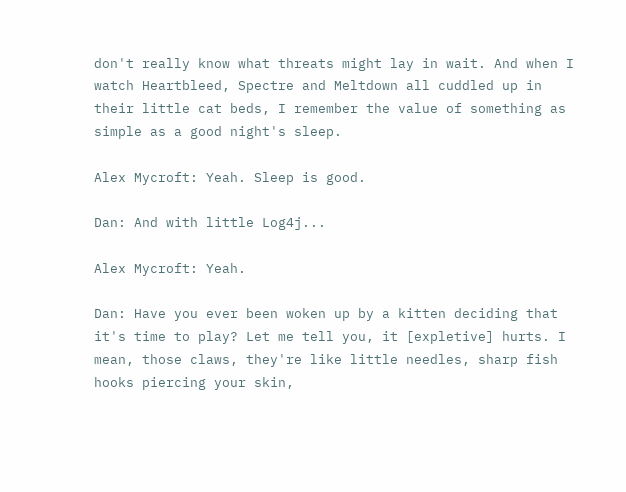don't really know what threats might lay in wait. And when I watch Heartbleed, Spectre and Meltdown all cuddled up in their little cat beds, I remember the value of something as simple as a good night's sleep.

Alex Mycroft: Yeah. Sleep is good.

Dan: And with little Log4j...

Alex Mycroft: Yeah.

Dan: Have you ever been woken up by a kitten deciding that it's time to play? Let me tell you, it [expletive] hurts. I mean, those claws, they're like little needles, sharp fish hooks piercing your skin,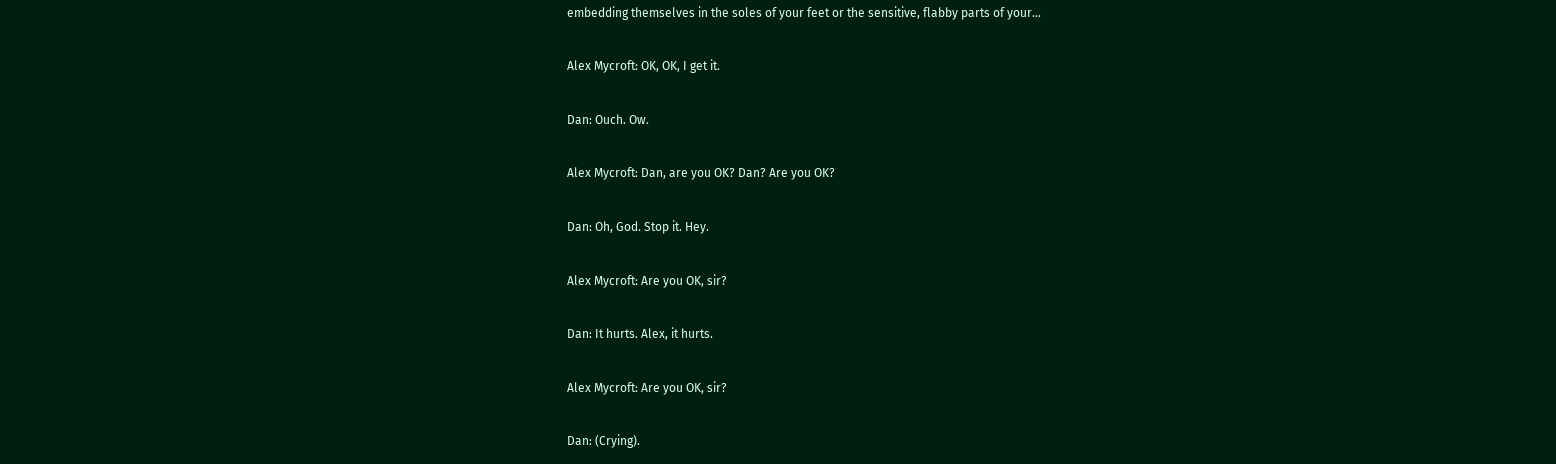embedding themselves in the soles of your feet or the sensitive, flabby parts of your...

Alex Mycroft: OK, OK, I get it.

Dan: Ouch. Ow.

Alex Mycroft: Dan, are you OK? Dan? Are you OK?

Dan: Oh, God. Stop it. Hey.

Alex Mycroft: Are you OK, sir?

Dan: It hurts. Alex, it hurts.

Alex Mycroft: Are you OK, sir?

Dan: (Crying).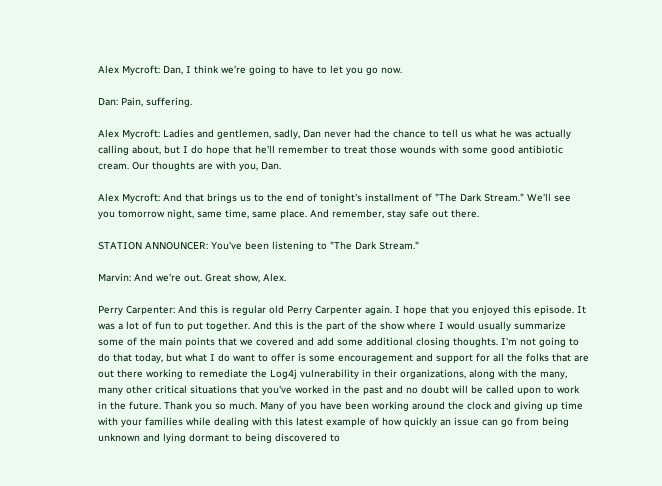Alex Mycroft: Dan, I think we're going to have to let you go now.

Dan: Pain, suffering.

Alex Mycroft: Ladies and gentlemen, sadly, Dan never had the chance to tell us what he was actually calling about, but I do hope that he'll remember to treat those wounds with some good antibiotic cream. Our thoughts are with you, Dan.

Alex Mycroft: And that brings us to the end of tonight's installment of "The Dark Stream." We'll see you tomorrow night, same time, same place. And remember, stay safe out there.

STATION ANNOUNCER: You've been listening to "The Dark Stream."

Marvin: And we're out. Great show, Alex.

Perry Carpenter: And this is regular old Perry Carpenter again. I hope that you enjoyed this episode. It was a lot of fun to put together. And this is the part of the show where I would usually summarize some of the main points that we covered and add some additional closing thoughts. I'm not going to do that today, but what I do want to offer is some encouragement and support for all the folks that are out there working to remediate the Log4j vulnerability in their organizations, along with the many, many other critical situations that you've worked in the past and no doubt will be called upon to work in the future. Thank you so much. Many of you have been working around the clock and giving up time with your families while dealing with this latest example of how quickly an issue can go from being unknown and lying dormant to being discovered to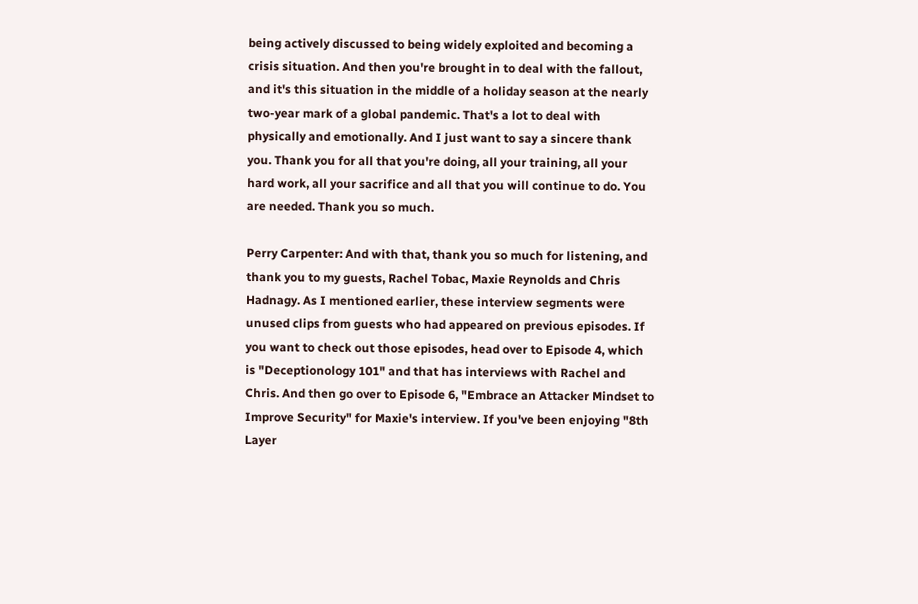being actively discussed to being widely exploited and becoming a crisis situation. And then you're brought in to deal with the fallout, and it's this situation in the middle of a holiday season at the nearly two-year mark of a global pandemic. That's a lot to deal with physically and emotionally. And I just want to say a sincere thank you. Thank you for all that you're doing, all your training, all your hard work, all your sacrifice and all that you will continue to do. You are needed. Thank you so much.

Perry Carpenter: And with that, thank you so much for listening, and thank you to my guests, Rachel Tobac, Maxie Reynolds and Chris Hadnagy. As I mentioned earlier, these interview segments were unused clips from guests who had appeared on previous episodes. If you want to check out those episodes, head over to Episode 4, which is "Deceptionology 101" and that has interviews with Rachel and Chris. And then go over to Episode 6, "Embrace an Attacker Mindset to Improve Security" for Maxie's interview. If you've been enjoying "8th Layer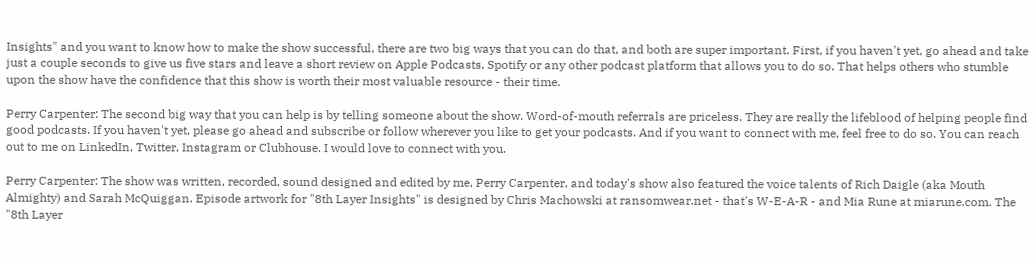Insights" and you want to know how to make the show successful, there are two big ways that you can do that, and both are super important. First, if you haven't yet, go ahead and take just a couple seconds to give us five stars and leave a short review on Apple Podcasts, Spotify or any other podcast platform that allows you to do so. That helps others who stumble upon the show have the confidence that this show is worth their most valuable resource - their time.

Perry Carpenter: The second big way that you can help is by telling someone about the show. Word-of-mouth referrals are priceless. They are really the lifeblood of helping people find good podcasts. If you haven't yet, please go ahead and subscribe or follow wherever you like to get your podcasts. And if you want to connect with me, feel free to do so. You can reach out to me on LinkedIn, Twitter, Instagram or Clubhouse. I would love to connect with you.

Perry Carpenter: The show was written, recorded, sound designed and edited by me, Perry Carpenter, and today's show also featured the voice talents of Rich Daigle (aka Mouth Almighty) and Sarah McQuiggan. Episode artwork for "8th Layer Insights" is designed by Chris Machowski at ransomwear.net - that's W-E-A-R - and Mia Rune at miarune.com. The "8th Layer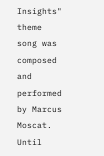Insights" theme song was composed and performed by Marcus Moscat. Until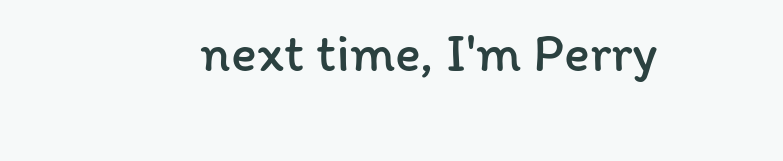next time, I'm Perry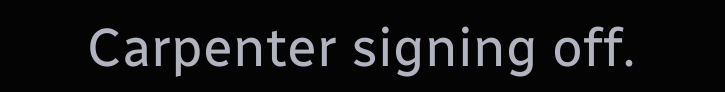Carpenter signing off.